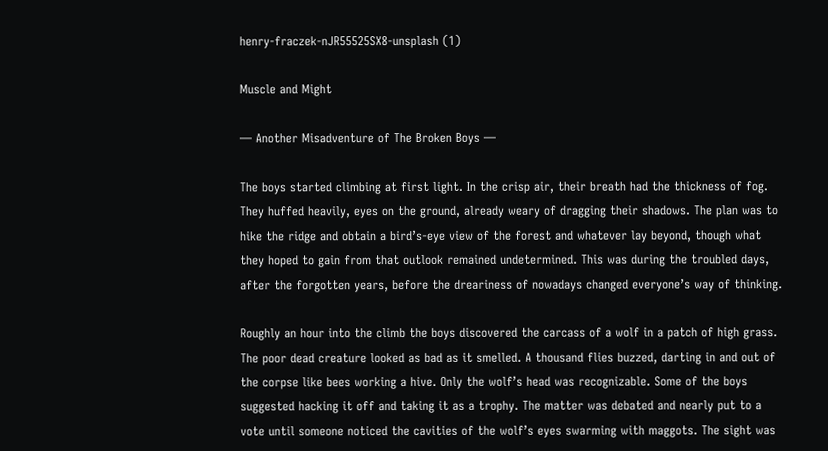henry-fraczek-nJR55525SX8-unsplash (1)

Muscle and Might

— Another Misadventure of The Broken Boys —

The boys started climbing at first light. In the crisp air, their breath had the thickness of fog. They huffed heavily, eyes on the ground, already weary of dragging their shadows. The plan was to hike the ridge and obtain a bird’s-eye view of the forest and whatever lay beyond, though what they hoped to gain from that outlook remained undetermined. This was during the troubled days, after the forgotten years, before the dreariness of nowadays changed everyone’s way of thinking.

Roughly an hour into the climb the boys discovered the carcass of a wolf in a patch of high grass. The poor dead creature looked as bad as it smelled. A thousand flies buzzed, darting in and out of the corpse like bees working a hive. Only the wolf’s head was recognizable. Some of the boys suggested hacking it off and taking it as a trophy. The matter was debated and nearly put to a vote until someone noticed the cavities of the wolf’s eyes swarming with maggots. The sight was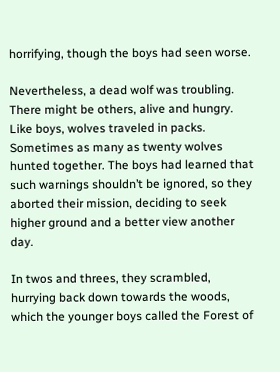horrifying, though the boys had seen worse.

Nevertheless, a dead wolf was troubling. There might be others, alive and hungry. Like boys, wolves traveled in packs. Sometimes as many as twenty wolves hunted together. The boys had learned that such warnings shouldn’t be ignored, so they aborted their mission, deciding to seek higher ground and a better view another day.

In twos and threes, they scrambled, hurrying back down towards the woods, which the younger boys called the Forest of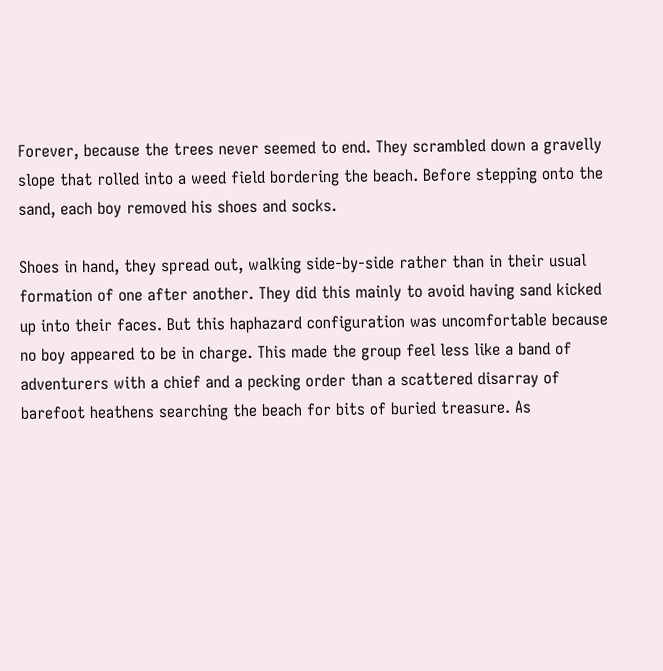Forever, because the trees never seemed to end. They scrambled down a gravelly slope that rolled into a weed field bordering the beach. Before stepping onto the sand, each boy removed his shoes and socks.

Shoes in hand, they spread out, walking side-by-side rather than in their usual formation of one after another. They did this mainly to avoid having sand kicked up into their faces. But this haphazard configuration was uncomfortable because no boy appeared to be in charge. This made the group feel less like a band of adventurers with a chief and a pecking order than a scattered disarray of barefoot heathens searching the beach for bits of buried treasure. As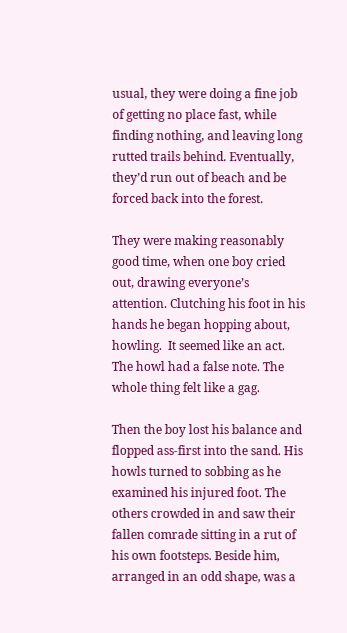usual, they were doing a fine job of getting no place fast, while finding nothing, and leaving long rutted trails behind. Eventually, they’d run out of beach and be forced back into the forest.

They were making reasonably good time, when one boy cried out, drawing everyone’s attention. Clutching his foot in his hands he began hopping about, howling.  It seemed like an act. The howl had a false note. The whole thing felt like a gag.

Then the boy lost his balance and flopped ass-first into the sand. His howls turned to sobbing as he examined his injured foot. The others crowded in and saw their fallen comrade sitting in a rut of his own footsteps. Beside him, arranged in an odd shape, was a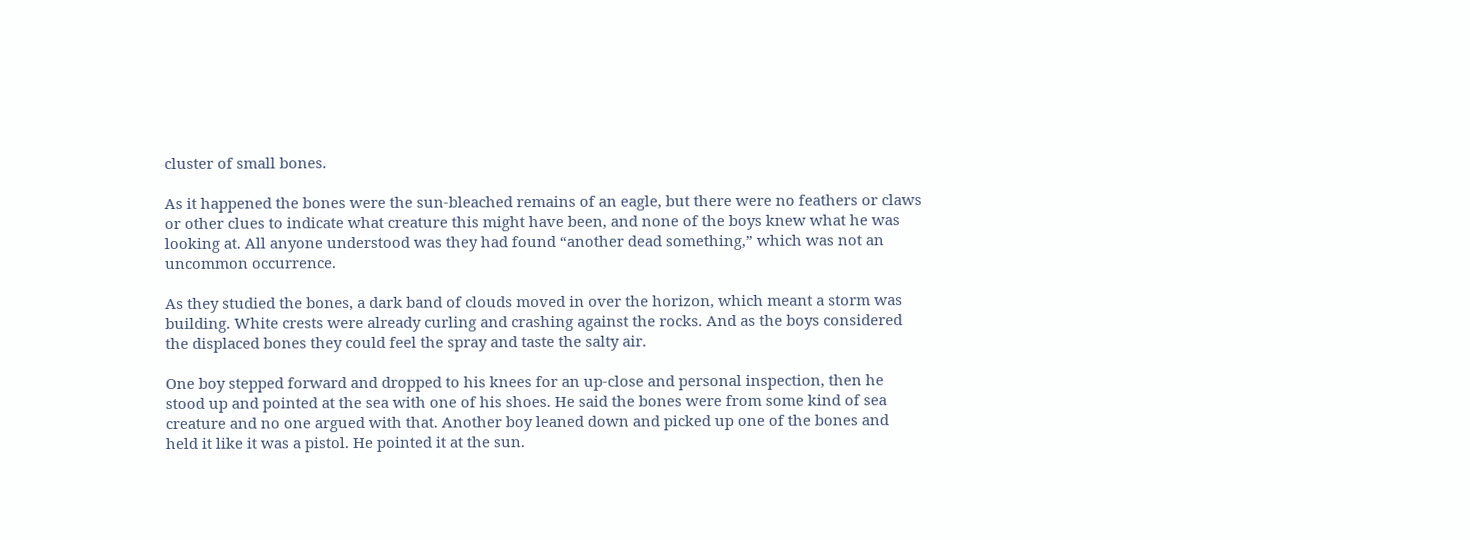cluster of small bones.

As it happened the bones were the sun-bleached remains of an eagle, but there were no feathers or claws or other clues to indicate what creature this might have been, and none of the boys knew what he was looking at. All anyone understood was they had found “another dead something,” which was not an uncommon occurrence.

As they studied the bones, a dark band of clouds moved in over the horizon, which meant a storm was building. White crests were already curling and crashing against the rocks. And as the boys considered the displaced bones they could feel the spray and taste the salty air.

One boy stepped forward and dropped to his knees for an up-close and personal inspection, then he stood up and pointed at the sea with one of his shoes. He said the bones were from some kind of sea creature and no one argued with that. Another boy leaned down and picked up one of the bones and held it like it was a pistol. He pointed it at the sun.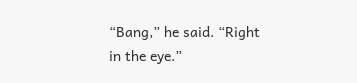“Bang,” he said. “Right in the eye.”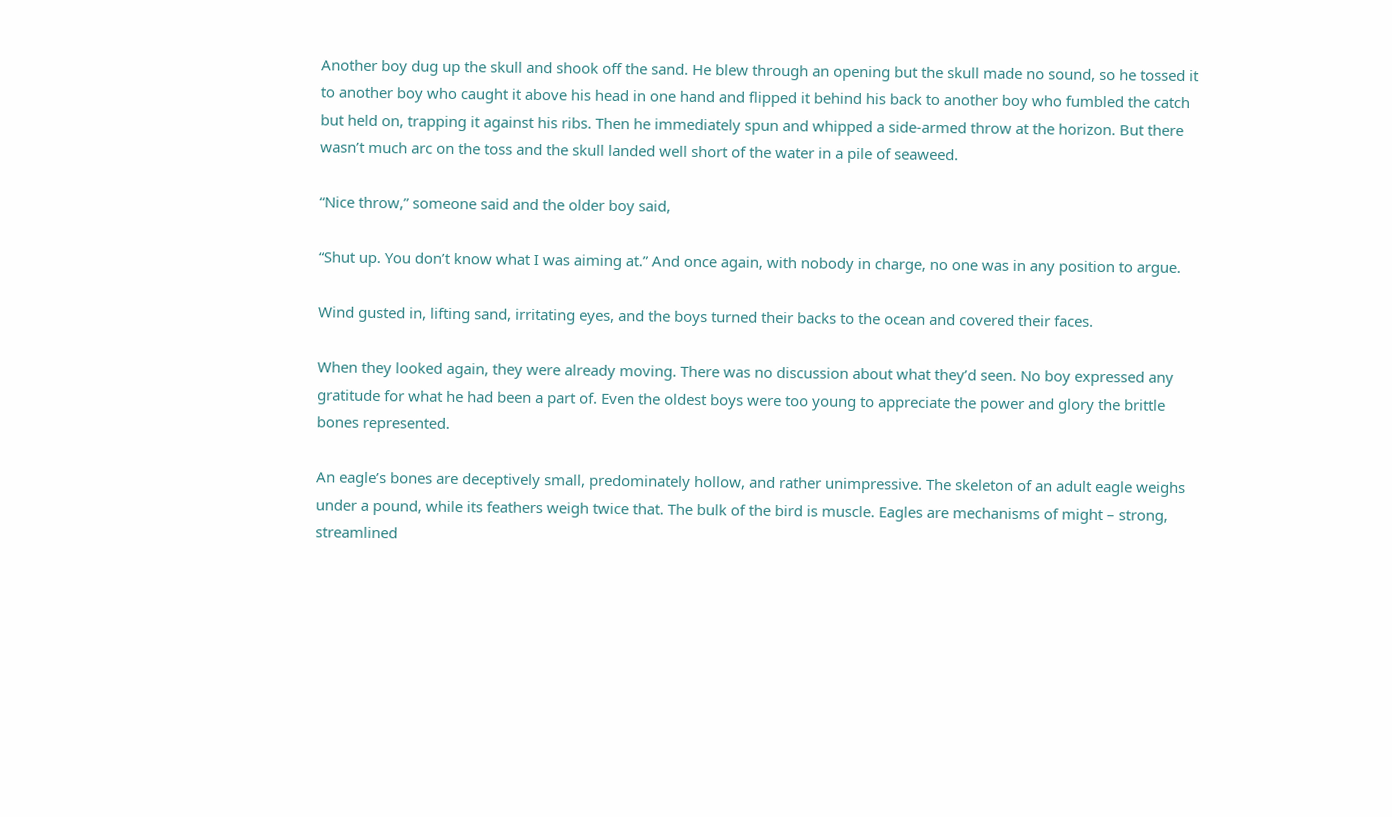Another boy dug up the skull and shook off the sand. He blew through an opening but the skull made no sound, so he tossed it to another boy who caught it above his head in one hand and flipped it behind his back to another boy who fumbled the catch but held on, trapping it against his ribs. Then he immediately spun and whipped a side-armed throw at the horizon. But there wasn’t much arc on the toss and the skull landed well short of the water in a pile of seaweed.

“Nice throw,” someone said and the older boy said,

“Shut up. You don’t know what I was aiming at.” And once again, with nobody in charge, no one was in any position to argue.

Wind gusted in, lifting sand, irritating eyes, and the boys turned their backs to the ocean and covered their faces.

When they looked again, they were already moving. There was no discussion about what they’d seen. No boy expressed any gratitude for what he had been a part of. Even the oldest boys were too young to appreciate the power and glory the brittle bones represented.

An eagle’s bones are deceptively small, predominately hollow, and rather unimpressive. The skeleton of an adult eagle weighs under a pound, while its feathers weigh twice that. The bulk of the bird is muscle. Eagles are mechanisms of might – strong, streamlined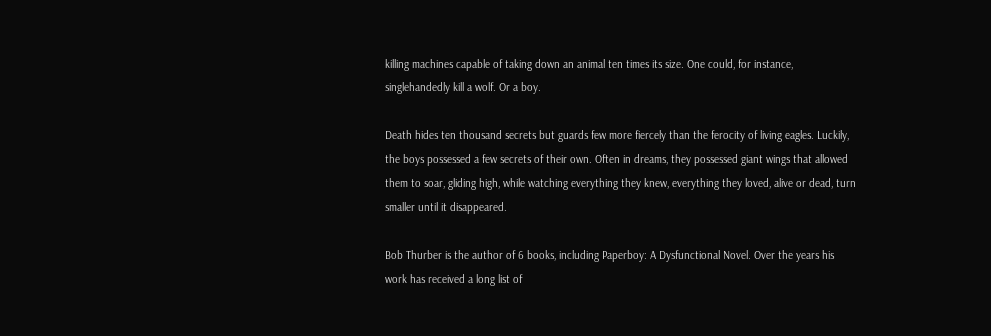killing machines capable of taking down an animal ten times its size. One could, for instance, singlehandedly kill a wolf. Or a boy.

Death hides ten thousand secrets but guards few more fiercely than the ferocity of living eagles. Luckily, the boys possessed a few secrets of their own. Often in dreams, they possessed giant wings that allowed them to soar, gliding high, while watching everything they knew, everything they loved, alive or dead, turn smaller until it disappeared.

Bob Thurber is the author of 6 books, including Paperboy: A Dysfunctional Novel. Over the years his work has received a long list of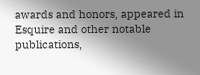awards and honors, appeared in Esquire and other notable publications,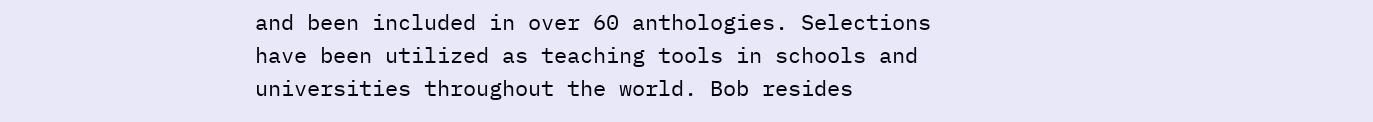and been included in over 60 anthologies. Selections have been utilized as teaching tools in schools and universities throughout the world. Bob resides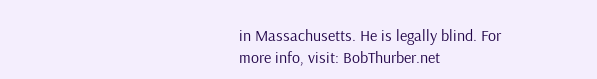in Massachusetts. He is legally blind. For more info, visit: BobThurber.net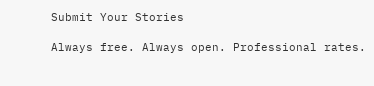Submit Your Stories

Always free. Always open. Professional rates.